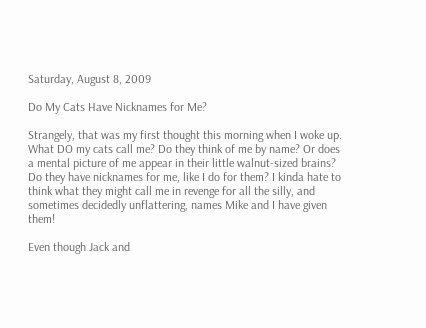Saturday, August 8, 2009

Do My Cats Have Nicknames for Me?

Strangely, that was my first thought this morning when I woke up. What DO my cats call me? Do they think of me by name? Or does a mental picture of me appear in their little walnut-sized brains? Do they have nicknames for me, like I do for them? I kinda hate to think what they might call me in revenge for all the silly, and sometimes decidedly unflattering, names Mike and I have given them!

Even though Jack and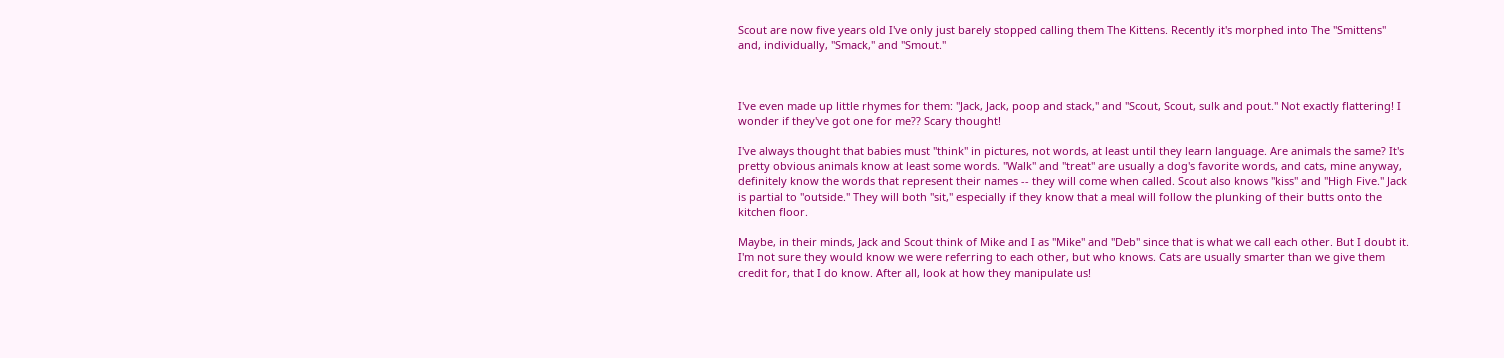Scout are now five years old I've only just barely stopped calling them The Kittens. Recently it's morphed into The "Smittens" and, individually, "Smack," and "Smout."



I've even made up little rhymes for them: "Jack, Jack, poop and stack," and "Scout, Scout, sulk and pout." Not exactly flattering! I wonder if they've got one for me?? Scary thought!

I've always thought that babies must "think" in pictures, not words, at least until they learn language. Are animals the same? It's pretty obvious animals know at least some words. "Walk" and "treat" are usually a dog's favorite words, and cats, mine anyway, definitely know the words that represent their names -- they will come when called. Scout also knows "kiss" and "High Five." Jack is partial to "outside." They will both "sit," especially if they know that a meal will follow the plunking of their butts onto the kitchen floor.

Maybe, in their minds, Jack and Scout think of Mike and I as "Mike" and "Deb" since that is what we call each other. But I doubt it. I'm not sure they would know we were referring to each other, but who knows. Cats are usually smarter than we give them credit for, that I do know. After all, look at how they manipulate us!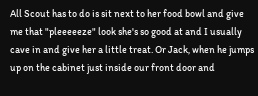All Scout has to do is sit next to her food bowl and give me that "pleeeeeze" look she's so good at and I usually cave in and give her a little treat. Or Jack, when he jumps up on the cabinet just inside our front door and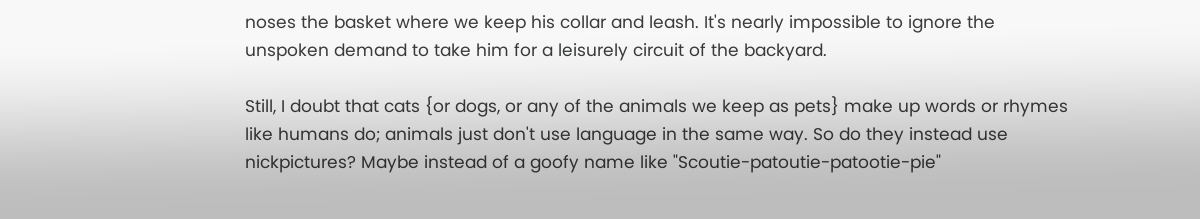noses the basket where we keep his collar and leash. It's nearly impossible to ignore the unspoken demand to take him for a leisurely circuit of the backyard.

Still, I doubt that cats {or dogs, or any of the animals we keep as pets} make up words or rhymes like humans do; animals just don't use language in the same way. So do they instead use nickpictures? Maybe instead of a goofy name like "Scoutie-patoutie-patootie-pie"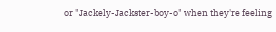or "Jackely-Jackster-boy-o" when they're feeling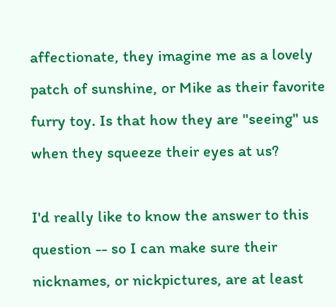affectionate, they imagine me as a lovely patch of sunshine, or Mike as their favorite furry toy. Is that how they are "seeing" us when they squeeze their eyes at us?

I'd really like to know the answer to this question -- so I can make sure their nicknames, or nickpictures, are at least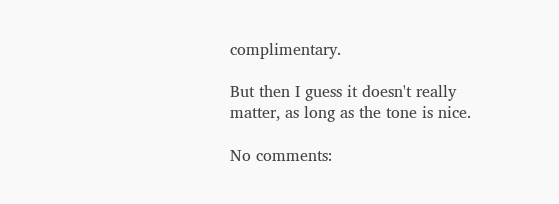complimentary.

But then I guess it doesn't really matter, as long as the tone is nice.

No comments: